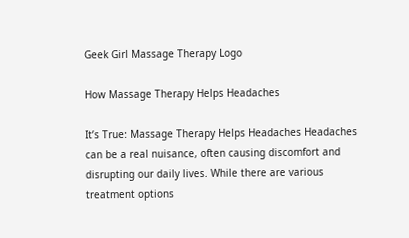Geek Girl Massage Therapy Logo

How Massage Therapy Helps Headaches

It’s True: Massage Therapy Helps Headaches Headaches can be a real nuisance, often causing discomfort and disrupting our daily lives. While there are various treatment options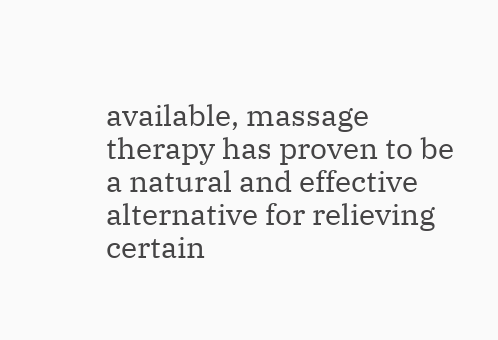available, massage therapy has proven to be a natural and effective alternative for relieving certain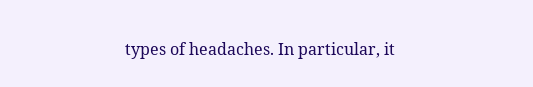types of headaches. In particular, it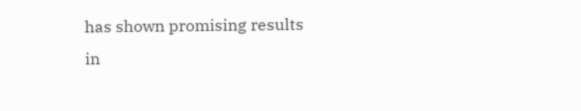has shown promising results in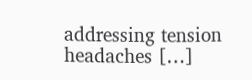addressing tension headaches […]